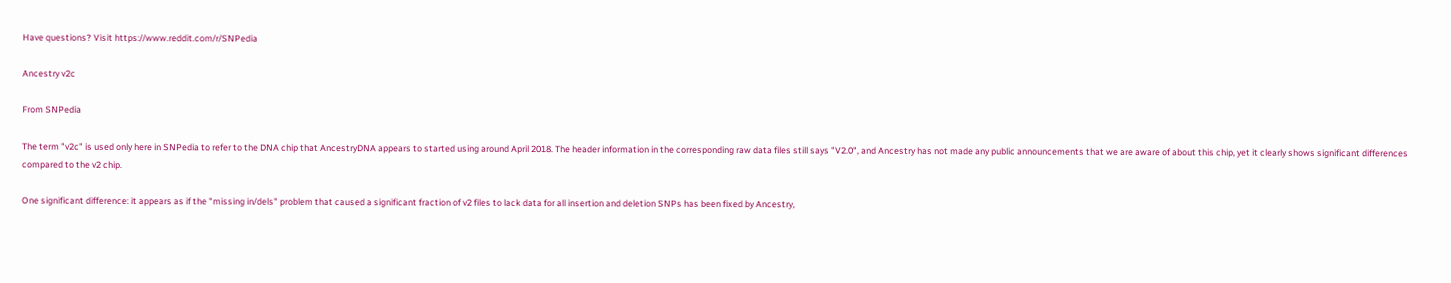Have questions? Visit https://www.reddit.com/r/SNPedia

Ancestry v2c

From SNPedia

The term "v2c" is used only here in SNPedia to refer to the DNA chip that AncestryDNA appears to started using around April 2018. The header information in the corresponding raw data files still says "V2.0", and Ancestry has not made any public announcements that we are aware of about this chip, yet it clearly shows significant differences compared to the v2 chip.

One significant difference: it appears as if the "missing in/dels" problem that caused a significant fraction of v2 files to lack data for all insertion and deletion SNPs has been fixed by Ancestry,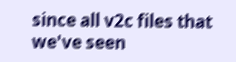since all v2c files that we've seen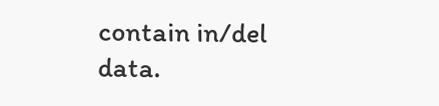contain in/del data.